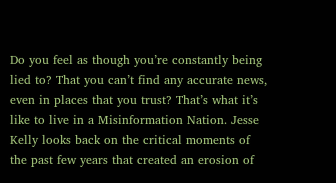Do you feel as though you’re constantly being lied to? That you can’t find any accurate news, even in places that you trust? That’s what it’s like to live in a Misinformation Nation. Jesse Kelly looks back on the critical moments of the past few years that created an erosion of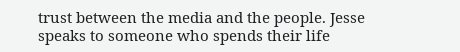trust between the media and the people. Jesse speaks to someone who spends their life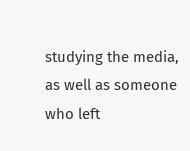studying the media, as well as someone who left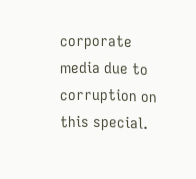corporate media due to corruption on this special.